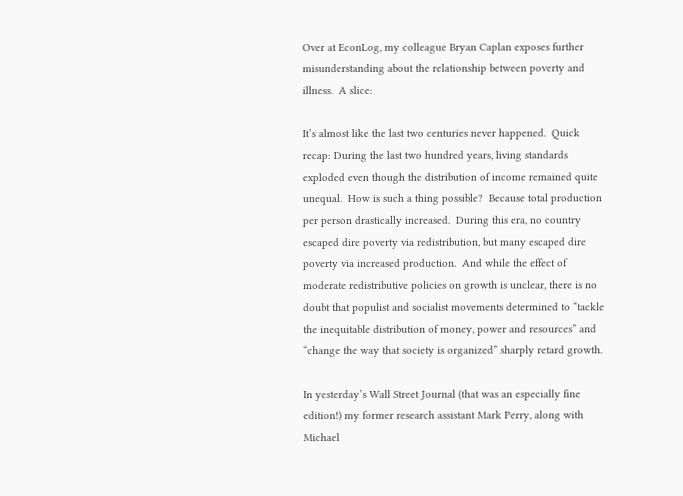Over at EconLog, my colleague Bryan Caplan exposes further misunderstanding about the relationship between poverty and illness.  A slice:

It’s almost like the last two centuries never happened.  Quick recap: During the last two hundred years, living standards exploded even though the distribution of income remained quite unequal.  How is such a thing possible?  Because total production per person drastically increased.  During this era, no country escaped dire poverty via redistribution, but many escaped dire poverty via increased production.  And while the effect of moderate redistributive policies on growth is unclear, there is no doubt that populist and socialist movements determined to “tackle the inequitable distribution of money, power and resources” and “change the way that society is organized” sharply retard growth.

In yesterday’s Wall Street Journal (that was an especially fine edition!) my former research assistant Mark Perry, along with Michael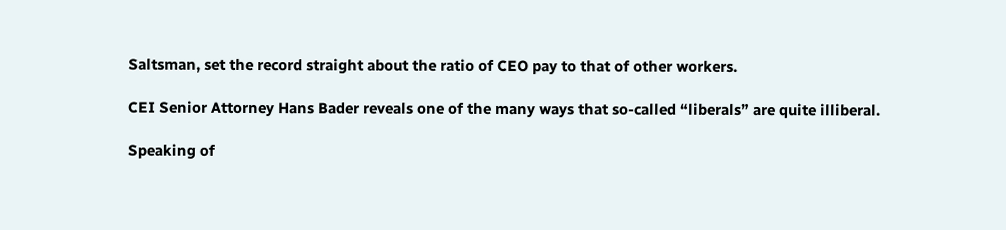Saltsman, set the record straight about the ratio of CEO pay to that of other workers.

CEI Senior Attorney Hans Bader reveals one of the many ways that so-called “liberals” are quite illiberal.

Speaking of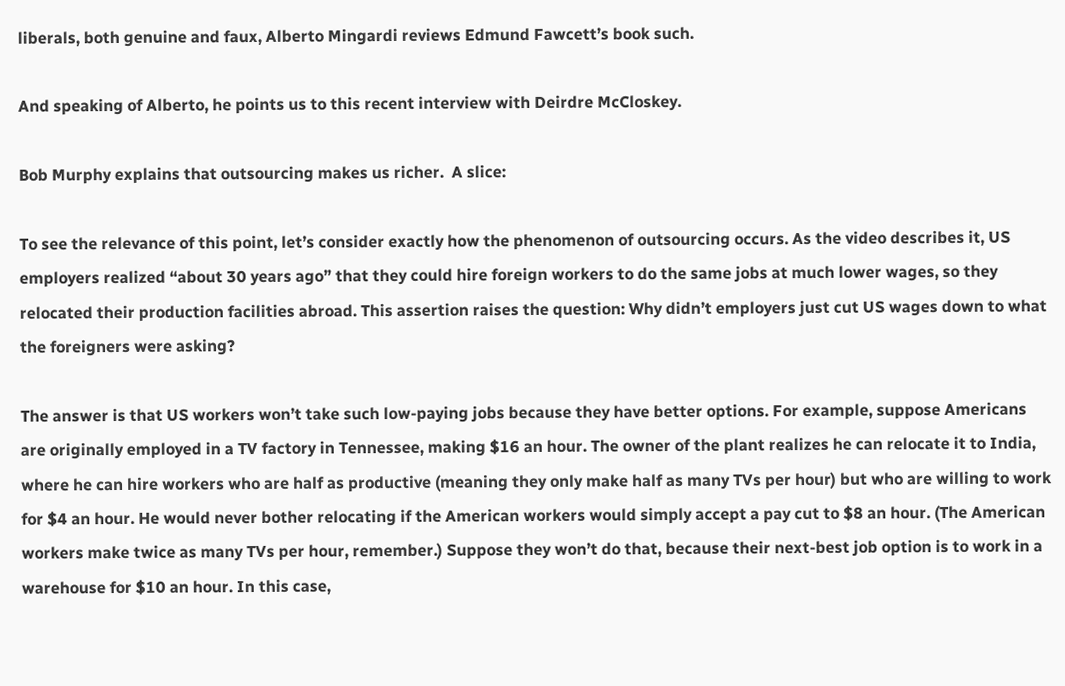liberals, both genuine and faux, Alberto Mingardi reviews Edmund Fawcett’s book such.

And speaking of Alberto, he points us to this recent interview with Deirdre McCloskey.

Bob Murphy explains that outsourcing makes us richer.  A slice:

To see the relevance of this point, let’s consider exactly how the phenomenon of outsourcing occurs. As the video describes it, US employers realized “about 30 years ago” that they could hire foreign workers to do the same jobs at much lower wages, so they relocated their production facilities abroad. This assertion raises the question: Why didn’t employers just cut US wages down to what the foreigners were asking?

The answer is that US workers won’t take such low-paying jobs because they have better options. For example, suppose Americans are originally employed in a TV factory in Tennessee, making $16 an hour. The owner of the plant realizes he can relocate it to India, where he can hire workers who are half as productive (meaning they only make half as many TVs per hour) but who are willing to work for $4 an hour. He would never bother relocating if the American workers would simply accept a pay cut to $8 an hour. (The American workers make twice as many TVs per hour, remember.) Suppose they won’t do that, because their next-best job option is to work in a warehouse for $10 an hour. In this case,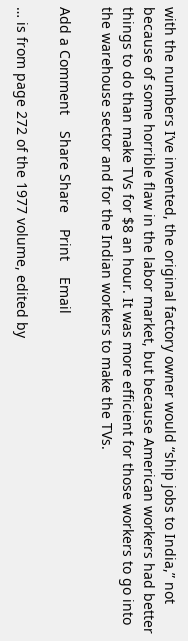with the numbers I’ve invented, the original factory owner would “ship jobs to India,” not because of some horrible flaw in the labor market, but because American workers had better things to do than make TVs for $8 an hour. It was more efficient for those workers to go into the warehouse sector and for the Indian workers to make the TVs.

Add a Comment    Share Share    Print    Email

… is from page 272 of the 1977 volume, edited by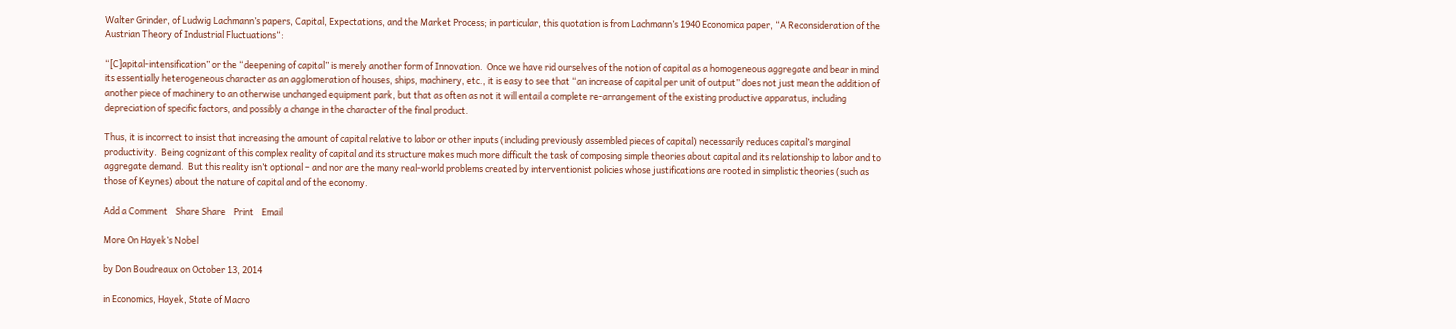Walter Grinder, of Ludwig Lachmann’s papers, Capital, Expectations, and the Market Process; in particular, this quotation is from Lachmann’s 1940 Economica paper, “A Reconsideration of the Austrian Theory of Industrial Fluctuations“:

“[C]apital-intensification” or the “deepening of capital” is merely another form of Innovation.  Once we have rid ourselves of the notion of capital as a homogeneous aggregate and bear in mind its essentially heterogeneous character as an agglomeration of houses, ships, machinery, etc., it is easy to see that “an increase of capital per unit of output” does not just mean the addition of another piece of machinery to an otherwise unchanged equipment park, but that as often as not it will entail a complete re-arrangement of the existing productive apparatus, including depreciation of specific factors, and possibly a change in the character of the final product.

Thus, it is incorrect to insist that increasing the amount of capital relative to labor or other inputs (including previously assembled pieces of capital) necessarily reduces capital’s marginal productivity.  Being cognizant of this complex reality of capital and its structure makes much more difficult the task of composing simple theories about capital and its relationship to labor and to aggregate demand.  But this reality isn’t optional – and nor are the many real-world problems created by interventionist policies whose justifications are rooted in simplistic theories (such as those of Keynes) about the nature of capital and of the economy.

Add a Comment    Share Share    Print    Email

More On Hayek’s Nobel

by Don Boudreaux on October 13, 2014

in Economics, Hayek, State of Macro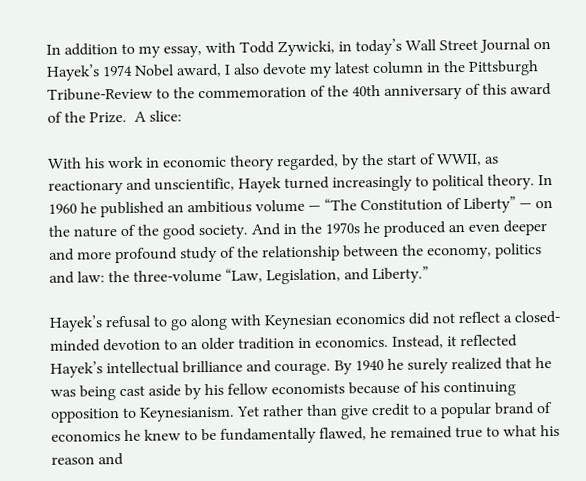In addition to my essay, with Todd Zywicki, in today’s Wall Street Journal on Hayek’s 1974 Nobel award, I also devote my latest column in the Pittsburgh Tribune-Review to the commemoration of the 40th anniversary of this award of the Prize.  A slice:

With his work in economic theory regarded, by the start of WWII, as reactionary and unscientific, Hayek turned increasingly to political theory. In 1960 he published an ambitious volume — “The Constitution of Liberty” — on the nature of the good society. And in the 1970s he produced an even deeper and more profound study of the relationship between the economy, politics and law: the three-volume “Law, Legislation, and Liberty.”

Hayek’s refusal to go along with Keynesian economics did not reflect a closed-minded devotion to an older tradition in economics. Instead, it reflected Hayek’s intellectual brilliance and courage. By 1940 he surely realized that he was being cast aside by his fellow economists because of his continuing opposition to Keynesianism. Yet rather than give credit to a popular brand of economics he knew to be fundamentally flawed, he remained true to what his reason and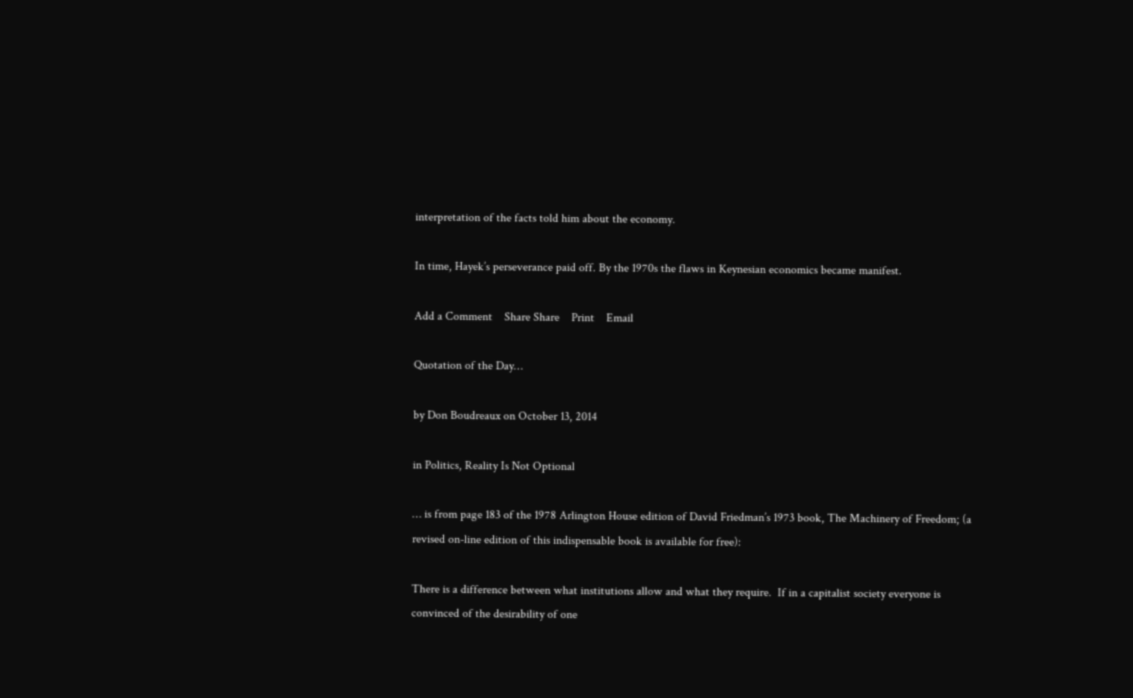interpretation of the facts told him about the economy.

In time, Hayek’s perseverance paid off. By the 1970s the flaws in Keynesian economics became manifest.

Add a Comment    Share Share    Print    Email

Quotation of the Day…

by Don Boudreaux on October 13, 2014

in Politics, Reality Is Not Optional

… is from page 183 of the 1978 Arlington House edition of David Friedman’s 1973 book, The Machinery of Freedom; (a revised on-line edition of this indispensable book is available for free):

There is a difference between what institutions allow and what they require.  If in a capitalist society everyone is convinced of the desirability of one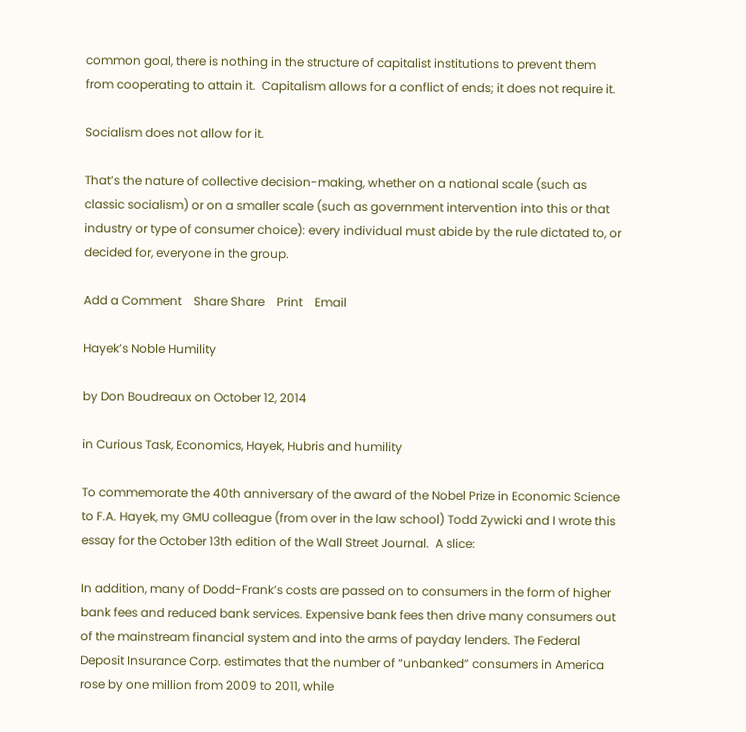common goal, there is nothing in the structure of capitalist institutions to prevent them from cooperating to attain it.  Capitalism allows for a conflict of ends; it does not require it.

Socialism does not allow for it.

That’s the nature of collective decision-making, whether on a national scale (such as classic socialism) or on a smaller scale (such as government intervention into this or that industry or type of consumer choice): every individual must abide by the rule dictated to, or decided for, everyone in the group.

Add a Comment    Share Share    Print    Email

Hayek’s Noble Humility

by Don Boudreaux on October 12, 2014

in Curious Task, Economics, Hayek, Hubris and humility

To commemorate the 40th anniversary of the award of the Nobel Prize in Economic Science to F.A. Hayek, my GMU colleague (from over in the law school) Todd Zywicki and I wrote this essay for the October 13th edition of the Wall Street Journal.  A slice:

In addition, many of Dodd-Frank’s costs are passed on to consumers in the form of higher bank fees and reduced bank services. Expensive bank fees then drive many consumers out of the mainstream financial system and into the arms of payday lenders. The Federal Deposit Insurance Corp. estimates that the number of “unbanked” consumers in America rose by one million from 2009 to 2011, while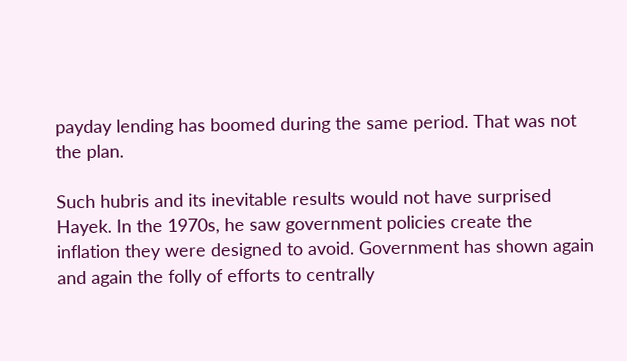payday lending has boomed during the same period. That was not the plan.

Such hubris and its inevitable results would not have surprised Hayek. In the 1970s, he saw government policies create the inflation they were designed to avoid. Government has shown again and again the folly of efforts to centrally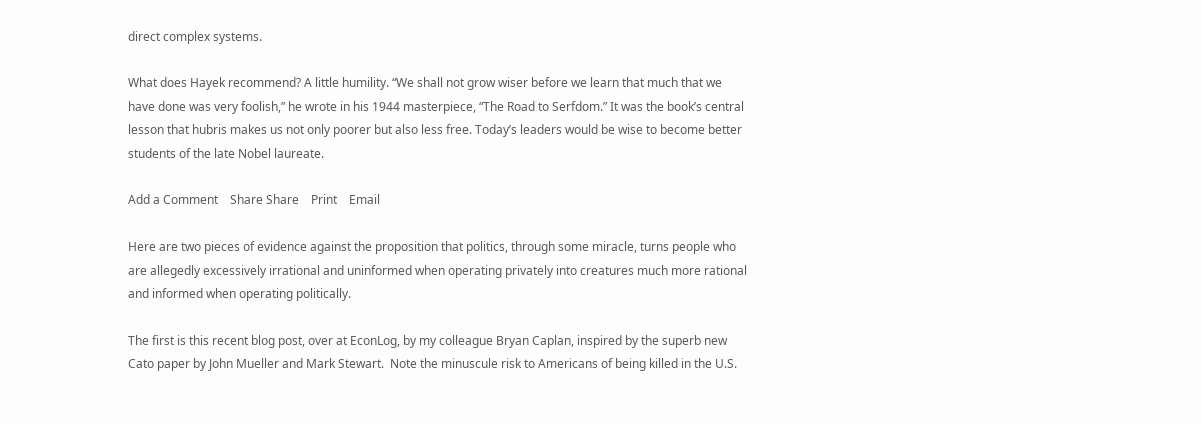direct complex systems.

What does Hayek recommend? A little humility. “We shall not grow wiser before we learn that much that we have done was very foolish,” he wrote in his 1944 masterpiece, “The Road to Serfdom.” It was the book’s central lesson that hubris makes us not only poorer but also less free. Today’s leaders would be wise to become better students of the late Nobel laureate.

Add a Comment    Share Share    Print    Email

Here are two pieces of evidence against the proposition that politics, through some miracle, turns people who are allegedly excessively irrational and uninformed when operating privately into creatures much more rational and informed when operating politically.

The first is this recent blog post, over at EconLog, by my colleague Bryan Caplan, inspired by the superb new Cato paper by John Mueller and Mark Stewart.  Note the minuscule risk to Americans of being killed in the U.S.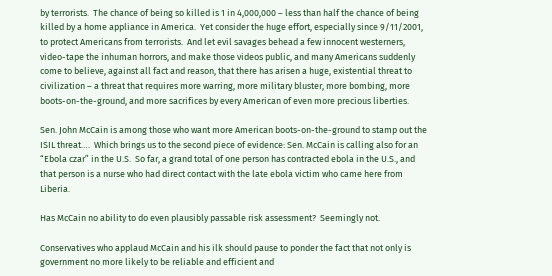by terrorists.  The chance of being so killed is 1 in 4,000,000 – less than half the chance of being killed by a home appliance in America.  Yet consider the huge effort, especially since 9/11/2001, to protect Americans from terrorists.  And let evil savages behead a few innocent westerners, video-tape the inhuman horrors, and make those videos public, and many Americans suddenly come to believe, against all fact and reason, that there has arisen a huge, existential threat to civilization – a threat that requires more warring, more military bluster, more bombing, more boots-on-the-ground, and more sacrifices by every American of even more precious liberties.

Sen. John McCain is among those who want more American boots-on-the-ground to stamp out the ISIL threat….  Which brings us to the second piece of evidence: Sen. McCain is calling also for an “Ebola czar” in the U.S.  So far, a grand total of one person has contracted ebola in the U.S., and that person is a nurse who had direct contact with the late ebola victim who came here from Liberia.

Has McCain no ability to do even plausibly passable risk assessment?  Seemingly not.

Conservatives who applaud McCain and his ilk should pause to ponder the fact that not only is government no more likely to be reliable and efficient and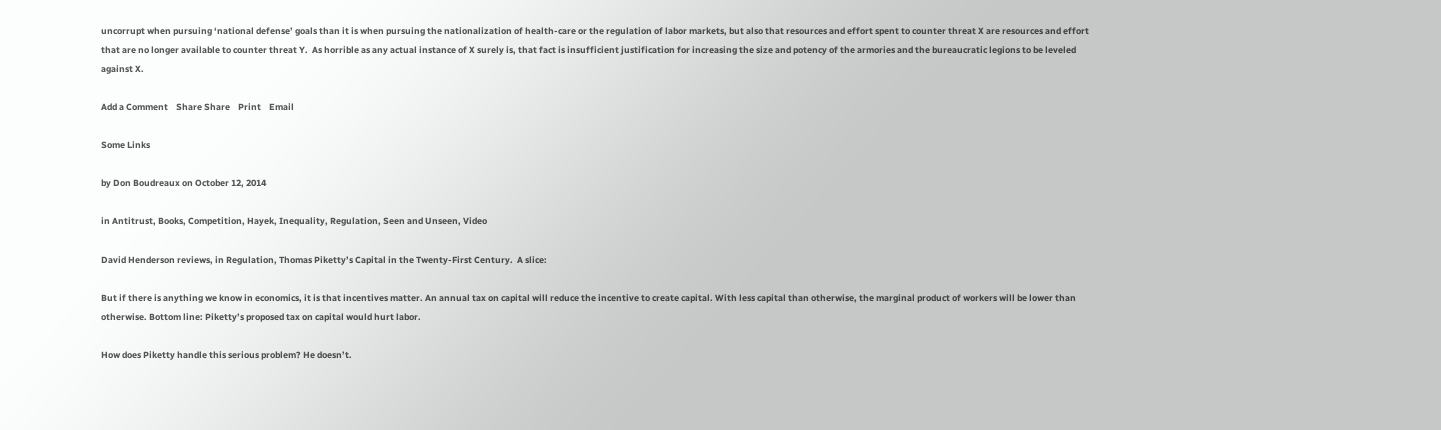uncorrupt when pursuing ‘national defense’ goals than it is when pursuing the nationalization of health-care or the regulation of labor markets, but also that resources and effort spent to counter threat X are resources and effort that are no longer available to counter threat Y.  As horrible as any actual instance of X surely is, that fact is insufficient justification for increasing the size and potency of the armories and the bureaucratic legions to be leveled against X.

Add a Comment    Share Share    Print    Email

Some Links

by Don Boudreaux on October 12, 2014

in Antitrust, Books, Competition, Hayek, Inequality, Regulation, Seen and Unseen, Video

David Henderson reviews, in Regulation, Thomas Piketty’s Capital in the Twenty-First Century.  A slice:

But if there is anything we know in economics, it is that incentives matter. An annual tax on capital will reduce the incentive to create capital. With less capital than otherwise, the marginal product of workers will be lower than otherwise. Bottom line: Piketty’s proposed tax on capital would hurt labor.

How does Piketty handle this serious problem? He doesn’t.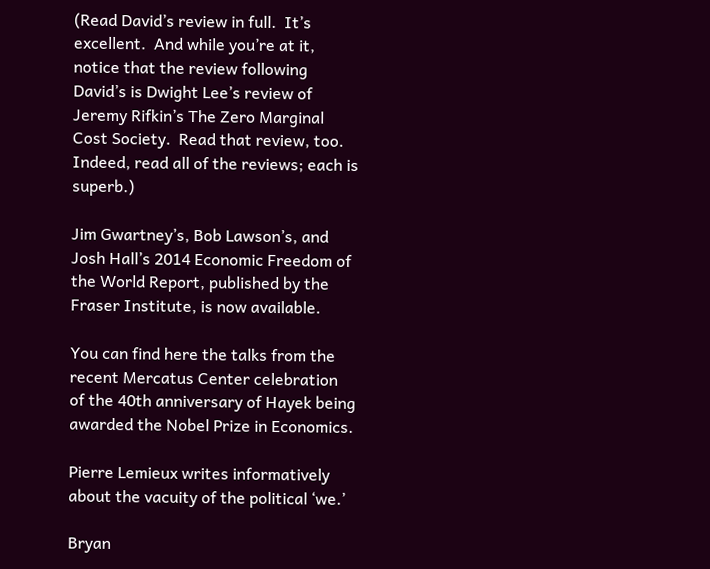(Read David’s review in full.  It’s excellent.  And while you’re at it, notice that the review following David’s is Dwight Lee’s review of Jeremy Rifkin’s The Zero Marginal Cost Society.  Read that review, too.  Indeed, read all of the reviews; each is superb.)

Jim Gwartney’s, Bob Lawson’s, and Josh Hall’s 2014 Economic Freedom of the World Report, published by the Fraser Institute, is now available.

You can find here the talks from the recent Mercatus Center celebration of the 40th anniversary of Hayek being awarded the Nobel Prize in Economics.

Pierre Lemieux writes informatively about the vacuity of the political ‘we.’

Bryan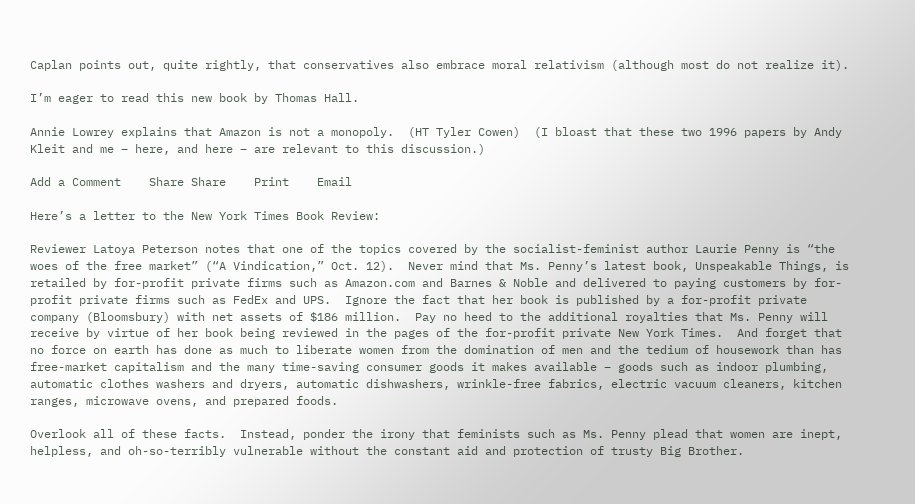Caplan points out, quite rightly, that conservatives also embrace moral relativism (although most do not realize it).

I’m eager to read this new book by Thomas Hall.

Annie Lowrey explains that Amazon is not a monopoly.  (HT Tyler Cowen)  (I bloast that these two 1996 papers by Andy Kleit and me – here, and here – are relevant to this discussion.)

Add a Comment    Share Share    Print    Email

Here’s a letter to the New York Times Book Review:

Reviewer Latoya Peterson notes that one of the topics covered by the socialist-feminist author Laurie Penny is “the woes of the free market” (“A Vindication,” Oct. 12).  Never mind that Ms. Penny’s latest book, Unspeakable Things, is retailed by for-profit private firms such as Amazon.com and Barnes & Noble and delivered to paying customers by for-profit private firms such as FedEx and UPS.  Ignore the fact that her book is published by a for-profit private company (Bloomsbury) with net assets of $186 million.  Pay no heed to the additional royalties that Ms. Penny will receive by virtue of her book being reviewed in the pages of the for-profit private New York Times.  And forget that no force on earth has done as much to liberate women from the domination of men and the tedium of housework than has free-market capitalism and the many time-saving consumer goods it makes available – goods such as indoor plumbing, automatic clothes washers and dryers, automatic dishwashers, wrinkle-free fabrics, electric vacuum cleaners, kitchen ranges, microwave ovens, and prepared foods.

Overlook all of these facts.  Instead, ponder the irony that feminists such as Ms. Penny plead that women are inept, helpless, and oh-so-terribly vulnerable without the constant aid and protection of trusty Big Brother.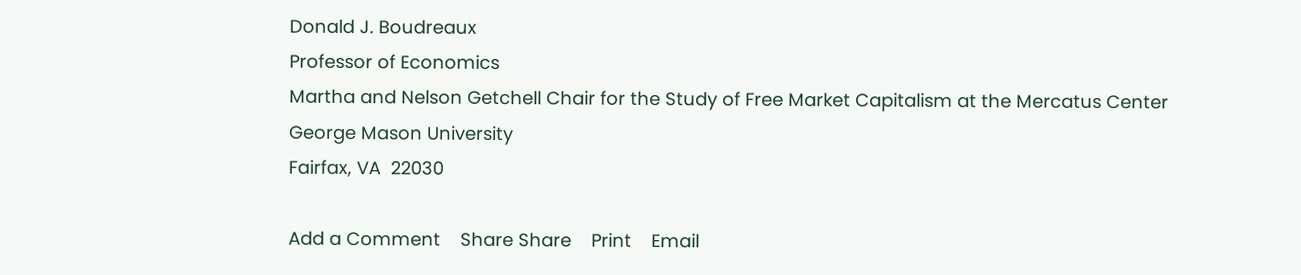Donald J. Boudreaux
Professor of Economics
Martha and Nelson Getchell Chair for the Study of Free Market Capitalism at the Mercatus Center
George Mason University
Fairfax, VA  22030

Add a Comment    Share Share    Print    Email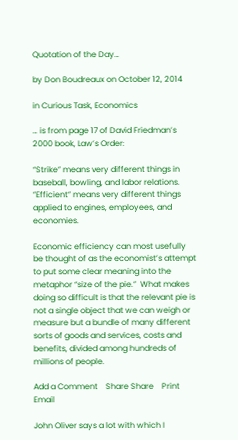Quotation of the Day…

by Don Boudreaux on October 12, 2014

in Curious Task, Economics

… is from page 17 of David Friedman’s 2000 book, Law’s Order:

“Strike” means very different things in baseball, bowling, and labor relations.  ”Efficient” means very different things applied to engines, employees, and economies.

Economic efficiency can most usefully be thought of as the economist’s attempt to put some clear meaning into the metaphor “size of the pie.”  What makes doing so difficult is that the relevant pie is not a single object that we can weigh or measure but a bundle of many different sorts of goods and services, costs and benefits, divided among hundreds of millions of people.

Add a Comment    Share Share    Print    Email

John Oliver says a lot with which I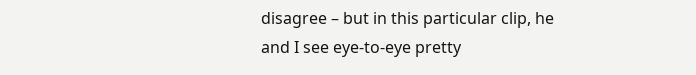disagree – but in this particular clip, he and I see eye-to-eye pretty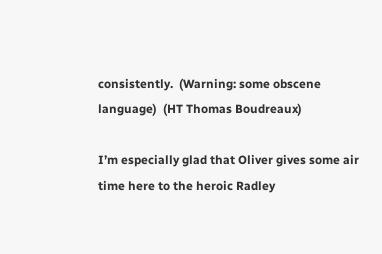consistently.  (Warning: some obscene language)  (HT Thomas Boudreaux)

I’m especially glad that Oliver gives some air time here to the heroic Radley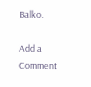Balko.

Add a Comment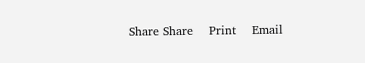Share Share    Print    Email